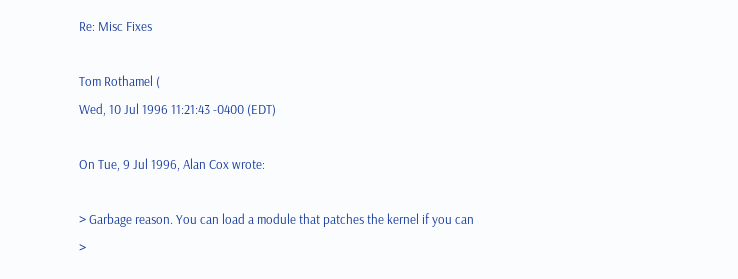Re: Misc Fixes

Tom Rothamel (
Wed, 10 Jul 1996 11:21:43 -0400 (EDT)

On Tue, 9 Jul 1996, Alan Cox wrote:

> Garbage reason. You can load a module that patches the kernel if you can
>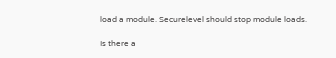load a module. Securelevel should stop module loads.

Is there a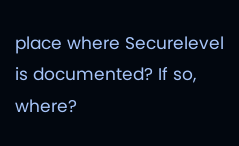place where Securelevel is documented? If so, where?